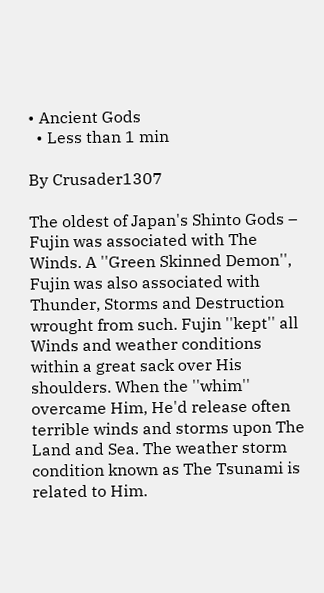• Ancient Gods
  • Less than 1 min

By Crusader1307

The oldest of Japan's Shinto Gods – Fujin was associated with The Winds. A ''Green Skinned Demon'', Fujin was also associated with Thunder, Storms and Destruction wrought from such. Fujin ''kept'' all Winds and weather conditions within a great sack over His shoulders. When the ''whim'' overcame Him, He'd release often terrible winds and storms upon The Land and Sea. The weather storm condition known as The Tsunami is related to Him.